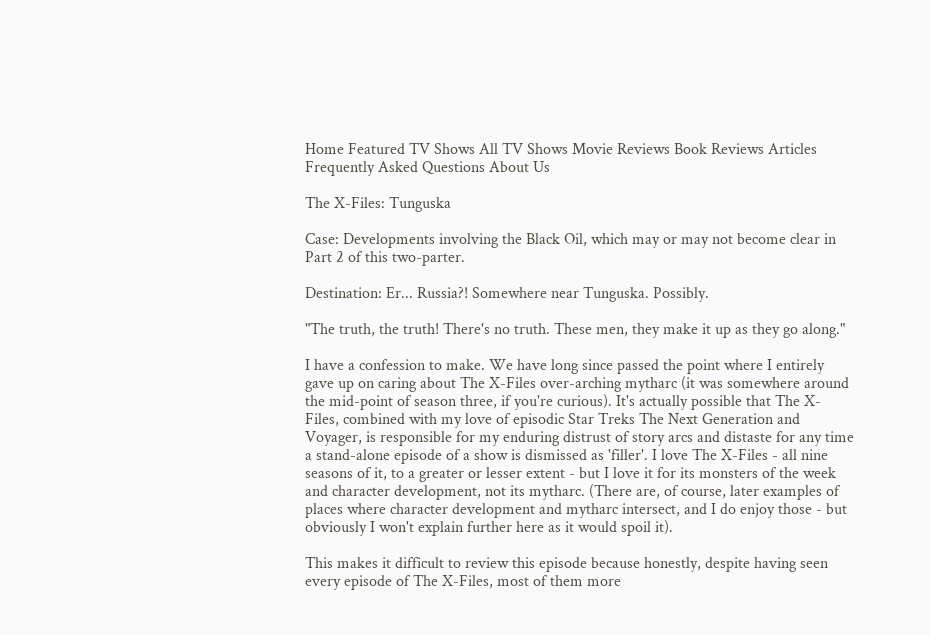Home Featured TV Shows All TV Shows Movie Reviews Book Reviews Articles Frequently Asked Questions About Us

The X-Files: Tunguska

Case: Developments involving the Black Oil, which may or may not become clear in Part 2 of this two-parter.

Destination: Er... Russia?! Somewhere near Tunguska. Possibly.

"The truth, the truth! There's no truth. These men, they make it up as they go along."

I have a confession to make. We have long since passed the point where I entirely gave up on caring about The X-Files over-arching mytharc (it was somewhere around the mid-point of season three, if you're curious). It's actually possible that The X-Files, combined with my love of episodic Star Treks The Next Generation and Voyager, is responsible for my enduring distrust of story arcs and distaste for any time a stand-alone episode of a show is dismissed as 'filler'. I love The X-Files - all nine seasons of it, to a greater or lesser extent - but I love it for its monsters of the week and character development, not its mytharc. (There are, of course, later examples of places where character development and mytharc intersect, and I do enjoy those - but obviously I won't explain further here as it would spoil it).

This makes it difficult to review this episode because honestly, despite having seen every episode of The X-Files, most of them more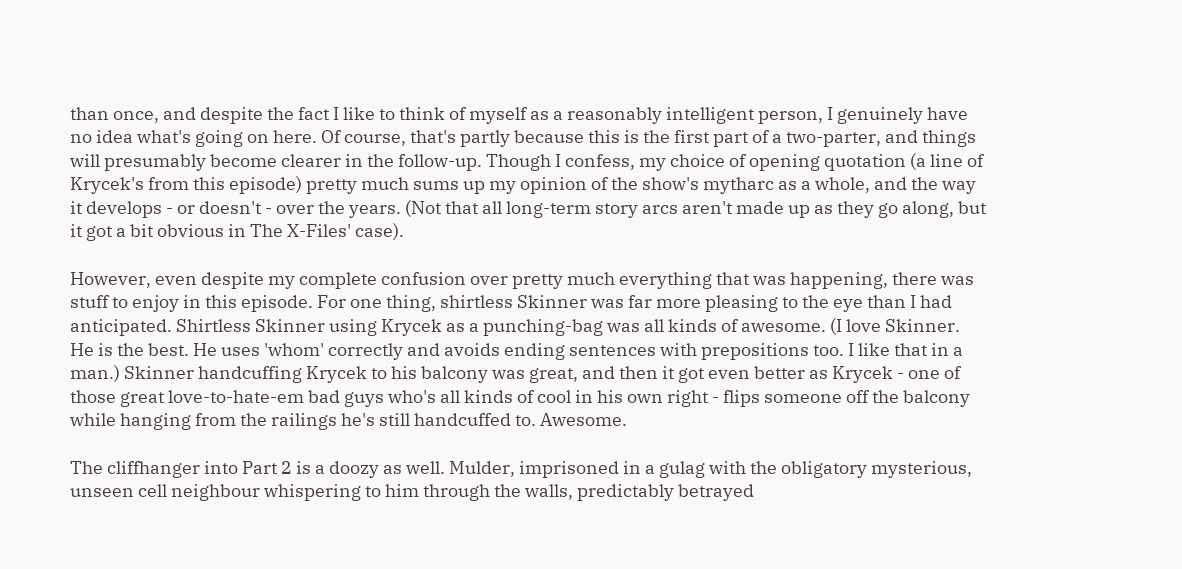than once, and despite the fact I like to think of myself as a reasonably intelligent person, I genuinely have no idea what's going on here. Of course, that's partly because this is the first part of a two-parter, and things will presumably become clearer in the follow-up. Though I confess, my choice of opening quotation (a line of Krycek's from this episode) pretty much sums up my opinion of the show's mytharc as a whole, and the way it develops - or doesn't - over the years. (Not that all long-term story arcs aren't made up as they go along, but it got a bit obvious in The X-Files' case).

However, even despite my complete confusion over pretty much everything that was happening, there was stuff to enjoy in this episode. For one thing, shirtless Skinner was far more pleasing to the eye than I had anticipated. Shirtless Skinner using Krycek as a punching-bag was all kinds of awesome. (I love Skinner. He is the best. He uses 'whom' correctly and avoids ending sentences with prepositions too. I like that in a man.) Skinner handcuffing Krycek to his balcony was great, and then it got even better as Krycek - one of those great love-to-hate-em bad guys who's all kinds of cool in his own right - flips someone off the balcony while hanging from the railings he's still handcuffed to. Awesome.

The cliffhanger into Part 2 is a doozy as well. Mulder, imprisoned in a gulag with the obligatory mysterious, unseen cell neighbour whispering to him through the walls, predictably betrayed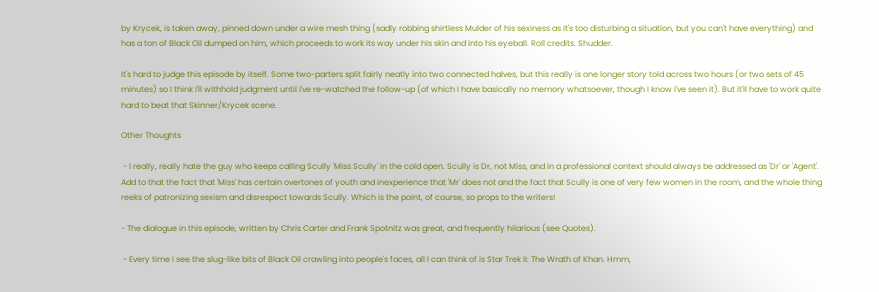by Krycek, is taken away, pinned down under a wire mesh thing (sadly robbing shirtless Mulder of his sexiness as it's too disturbing a situation, but you can't have everything) and has a ton of Black Oil dumped on him, which proceeds to work its way under his skin and into his eyeball. Roll credits. Shudder.

It's hard to judge this episode by itself. Some two-parters split fairly neatly into two connected halves, but this really is one longer story told across two hours (or two sets of 45 minutes) so I think I'll withhold judgment until I've re-watched the follow-up (of which I have basically no memory whatsoever, though I know I've seen it). But it'll have to work quite hard to beat that Skinner/Krycek scene.

Other Thoughts

 - I really, really hate the guy who keeps calling Scully 'Miss Scully' in the cold open. Scully is Dr, not Miss, and in a professional context should always be addressed as 'Dr' or 'Agent'. Add to that the fact that 'Miss' has certain overtones of youth and inexperience that 'Mr' does not and the fact that Scully is one of very few women in the room, and the whole thing reeks of patronizing sexism and disrespect towards Scully. Which is the point, of course, so props to the writers!

- The dialogue in this episode, written by Chris Carter and Frank Spotnitz was great, and frequently hilarious (see Quotes).

 - Every time I see the slug-like bits of Black Oil crawling into people's faces, all I can think of is Star Trek II: The Wrath of Khan. Hmm,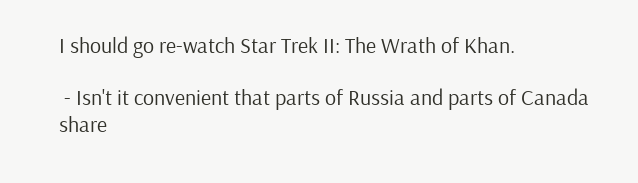I should go re-watch Star Trek II: The Wrath of Khan.

 - Isn't it convenient that parts of Russia and parts of Canada share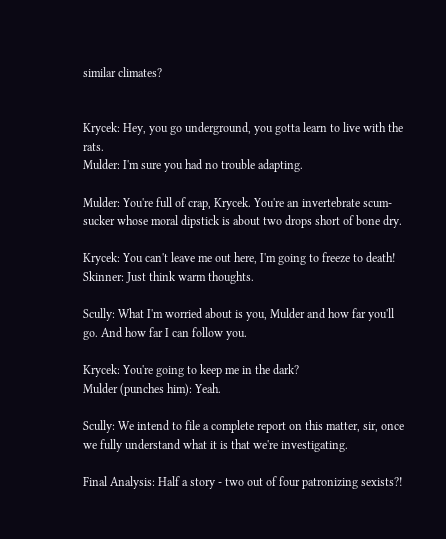similar climates?


Krycek: Hey, you go underground, you gotta learn to live with the rats.
Mulder: I'm sure you had no trouble adapting.

Mulder: You're full of crap, Krycek. You're an invertebrate scum-sucker whose moral dipstick is about two drops short of bone dry.

Krycek: You can't leave me out here, I'm going to freeze to death!
Skinner: Just think warm thoughts.

Scully: What I'm worried about is you, Mulder and how far you'll go. And how far I can follow you.

Krycek: You're going to keep me in the dark?
Mulder (punches him): Yeah.

Scully: We intend to file a complete report on this matter, sir, once we fully understand what it is that we're investigating.

Final Analysis: Half a story - two out of four patronizing sexists?!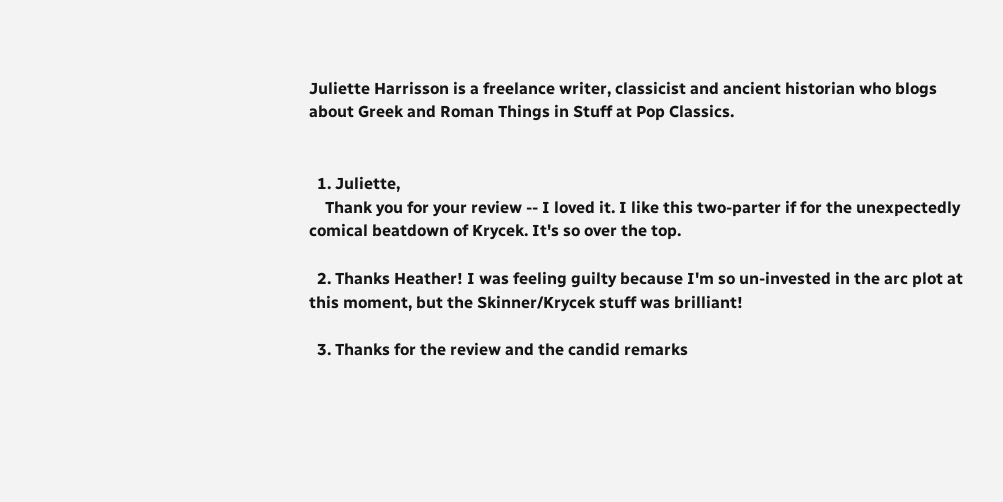Juliette Harrisson is a freelance writer, classicist and ancient historian who blogs about Greek and Roman Things in Stuff at Pop Classics.


  1. Juliette,
    Thank you for your review -- I loved it. I like this two-parter if for the unexpectedly comical beatdown of Krycek. It's so over the top.

  2. Thanks Heather! I was feeling guilty because I'm so un-invested in the arc plot at this moment, but the Skinner/Krycek stuff was brilliant!

  3. Thanks for the review and the candid remarks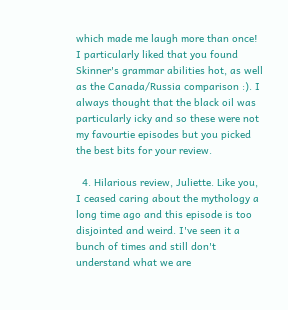which made me laugh more than once! I particularly liked that you found Skinner's grammar abilities hot, as well as the Canada/Russia comparison :). I always thought that the black oil was particularly icky and so these were not my favourtie episodes but you picked the best bits for your review.

  4. Hilarious review, Juliette. Like you, I ceased caring about the mythology a long time ago and this episode is too disjointed and weird. I've seen it a bunch of times and still don't understand what we are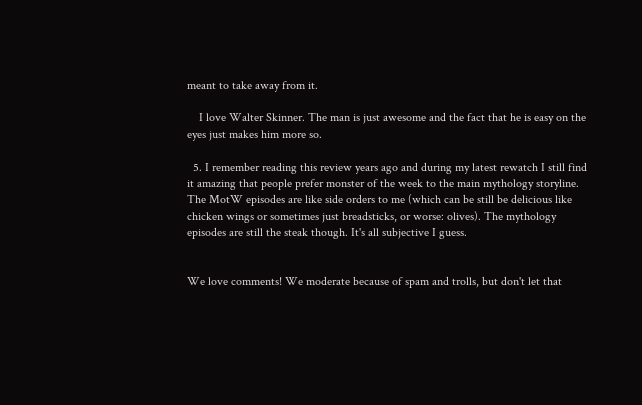meant to take away from it.

    I love Walter Skinner. The man is just awesome and the fact that he is easy on the eyes just makes him more so.

  5. I remember reading this review years ago and during my latest rewatch I still find it amazing that people prefer monster of the week to the main mythology storyline. The MotW episodes are like side orders to me (which can be still be delicious like chicken wings or sometimes just breadsticks, or worse: olives). The mythology episodes are still the steak though. It's all subjective I guess.


We love comments! We moderate because of spam and trolls, but don't let that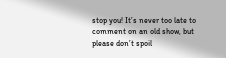stop you! It’s never too late to comment on an old show, but please don’t spoil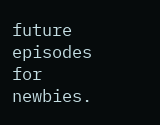future episodes for newbies.